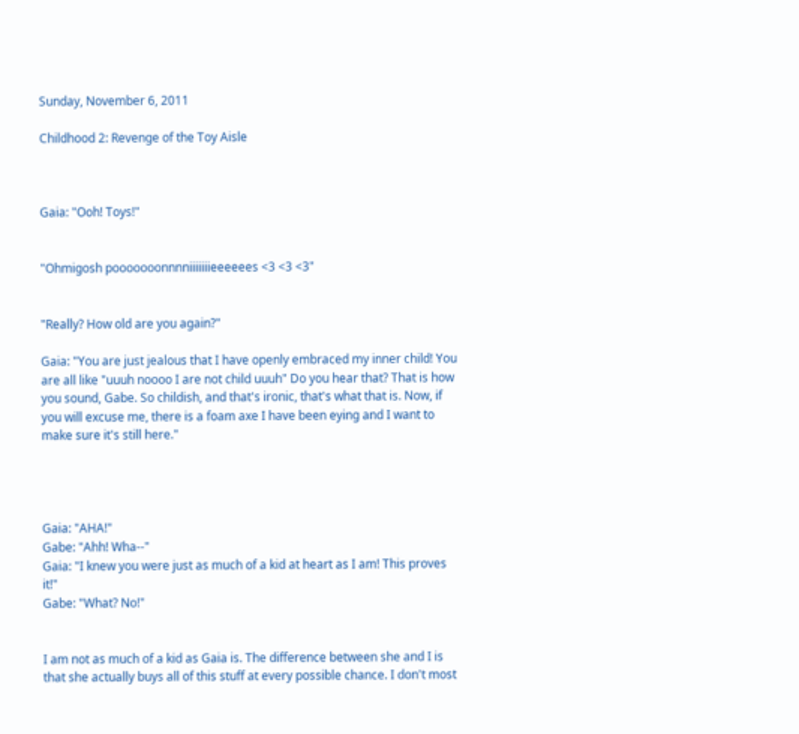Sunday, November 6, 2011

Childhood 2: Revenge of the Toy Aisle



Gaia: "Ooh! Toys!"


"Ohmigosh pooooooonnnniiiiiiieeeeees <3 <3 <3"


"Really? How old are you again?"

Gaia: "You are just jealous that I have openly embraced my inner child! You are all like "uuuh noooo I are not child uuuh" Do you hear that? That is how you sound, Gabe. So childish, and that's ironic, that's what that is. Now, if you will excuse me, there is a foam axe I have been eying and I want to make sure it's still here."




Gaia: "AHA!"
Gabe: "Ahh! Wha--"
Gaia: "I knew you were just as much of a kid at heart as I am! This proves it!"
Gabe: "What? No!"


I am not as much of a kid as Gaia is. The difference between she and I is that she actually buys all of this stuff at every possible chance. I don't most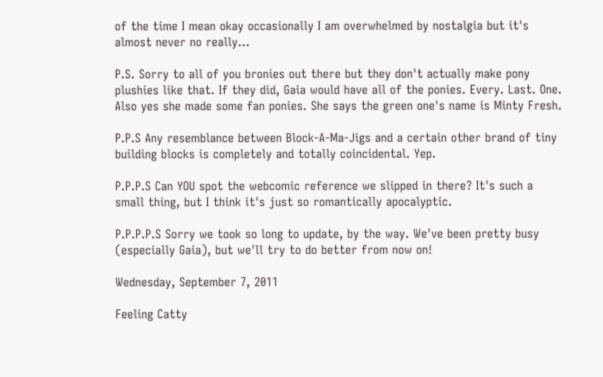of the time I mean okay occasionally I am overwhelmed by nostalgia but it's almost never no really...

P.S. Sorry to all of you bronies out there but they don't actually make pony plushies like that. If they did, Gaia would have all of the ponies. Every. Last. One. Also yes she made some fan ponies. She says the green one's name is Minty Fresh.

P.P.S Any resemblance between Block-A-Ma-Jigs and a certain other brand of tiny building blocks is completely and totally coincidental. Yep.

P.P.P.S Can YOU spot the webcomic reference we slipped in there? It's such a small thing, but I think it's just so romantically apocalyptic.

P.P.P.P.S Sorry we took so long to update, by the way. We've been pretty busy (especially Gaia), but we'll try to do better from now on!

Wednesday, September 7, 2011

Feeling Catty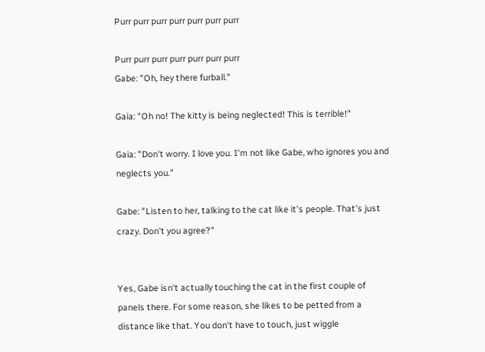Purr purr purr purr purr purr purr

Purr purr purr purr purr purr purr
Gabe: "Oh, hey there furball."

Gaia: "Oh no! The kitty is being neglected! This is terrible!"

Gaia: "Don't worry. I love you. I'm not like Gabe, who ignores you and neglects you."

Gabe: "Listen to her, talking to the cat like it's people. That's just crazy. Don't you agree?"


Yes, Gabe isn't actually touching the cat in the first couple of panels there. For some reason, she likes to be petted from a distance like that. You don't have to touch, just wiggle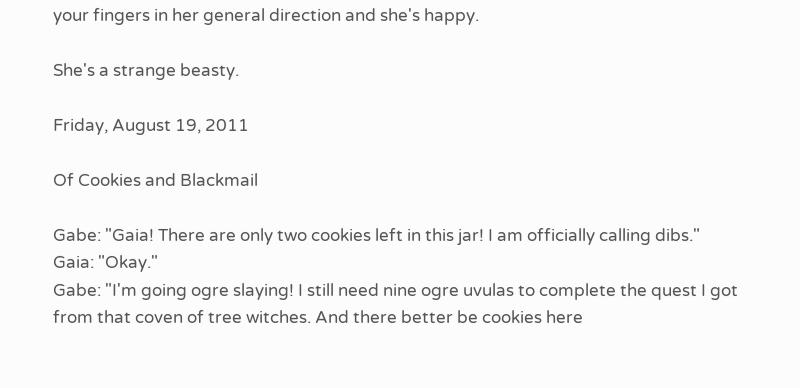your fingers in her general direction and she's happy.

She's a strange beasty.

Friday, August 19, 2011

Of Cookies and Blackmail

Gabe: "Gaia! There are only two cookies left in this jar! I am officially calling dibs."
Gaia: "Okay."
Gabe: "I'm going ogre slaying! I still need nine ogre uvulas to complete the quest I got from that coven of tree witches. And there better be cookies here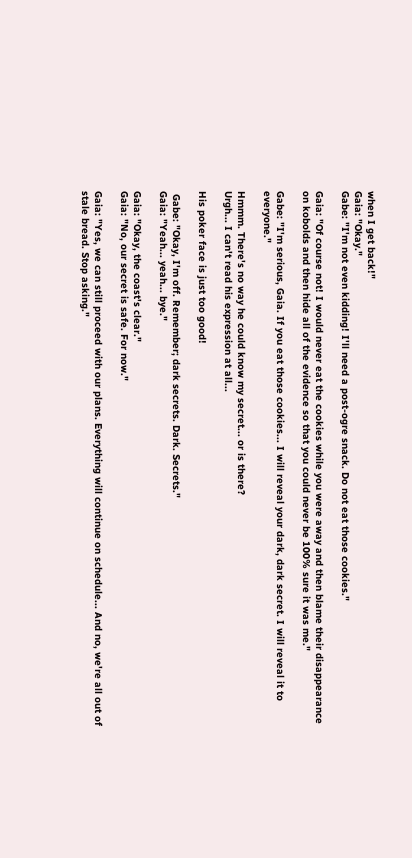when I get back!"
Gaia: "Okay."
Gabe: "I'm not even kidding! I'll need a post-ogre snack. Do not eat those cookies."

Gaia: "Of course not! I would never eat the cookies while you were away and then blame their disappearance on kobolds and then hide all of the evidence so that you could never be 100% sure it was me."

Gabe: "I'm serious, Gaia. If you eat those cookies... I will reveal your dark, dark secret. I will reveal it to everyone."

Hmmm. There's no way he could know my secret... or is there?
Urgh... I can't read his expression at all...

His poker face is just too good!

 Gabe: "Okay, I'm off. Remember; dark secrets. Dark. Secrets."
Gaia: "Yeah... yeah... bye."

Gaia: "Okay, the coast's clear."
Gaia: "No, our secret is safe. For now."

Gaia: "Yes, we can still proceed with our plans. Everything will continue on schedule... And no, we're all out of stale bread. Stop asking."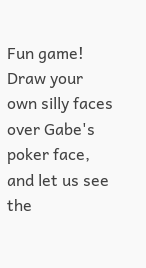Fun game! Draw your own silly faces over Gabe's poker face, and let us see the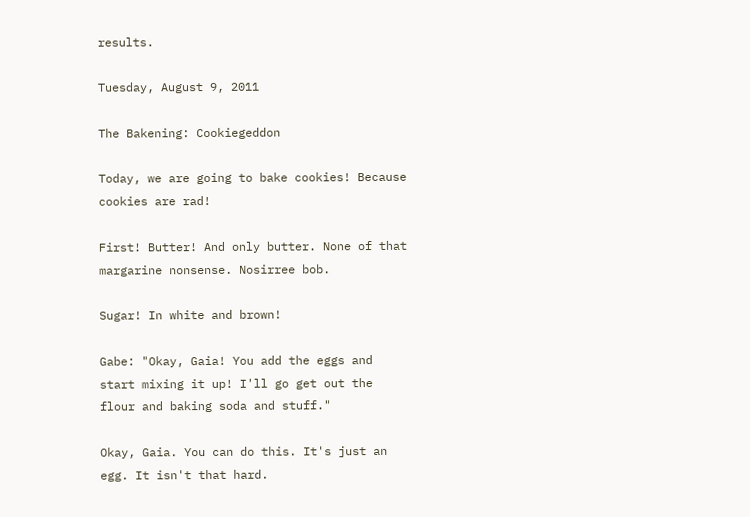results.

Tuesday, August 9, 2011

The Bakening: Cookiegeddon

Today, we are going to bake cookies! Because cookies are rad!

First! Butter! And only butter. None of that margarine nonsense. Nosirree bob.

Sugar! In white and brown!

Gabe: "Okay, Gaia! You add the eggs and start mixing it up! I'll go get out the flour and baking soda and stuff."

Okay, Gaia. You can do this. It's just an egg. It isn't that hard.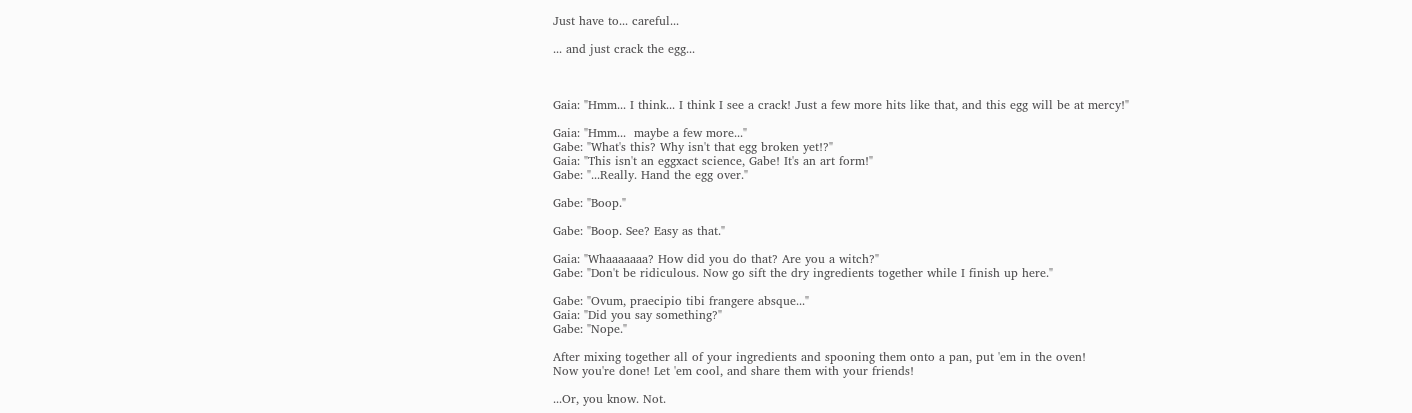Just have to... careful...

... and just crack the egg...



Gaia: "Hmm... I think... I think I see a crack! Just a few more hits like that, and this egg will be at mercy!"

Gaia: "Hmm...  maybe a few more..."
Gabe: "What's this? Why isn't that egg broken yet!?"
Gaia: "This isn't an eggxact science, Gabe! It's an art form!"
Gabe: "...Really. Hand the egg over."

Gabe: "Boop."

Gabe: "Boop. See? Easy as that."

Gaia: "Whaaaaaaa? How did you do that? Are you a witch?"
Gabe: "Don't be ridiculous. Now go sift the dry ingredients together while I finish up here."

Gabe: "Ovum, praecipio tibi frangere absque..."
Gaia: "Did you say something?"
Gabe: "Nope."

After mixing together all of your ingredients and spooning them onto a pan, put 'em in the oven!
Now you're done! Let 'em cool, and share them with your friends!

...Or, you know. Not.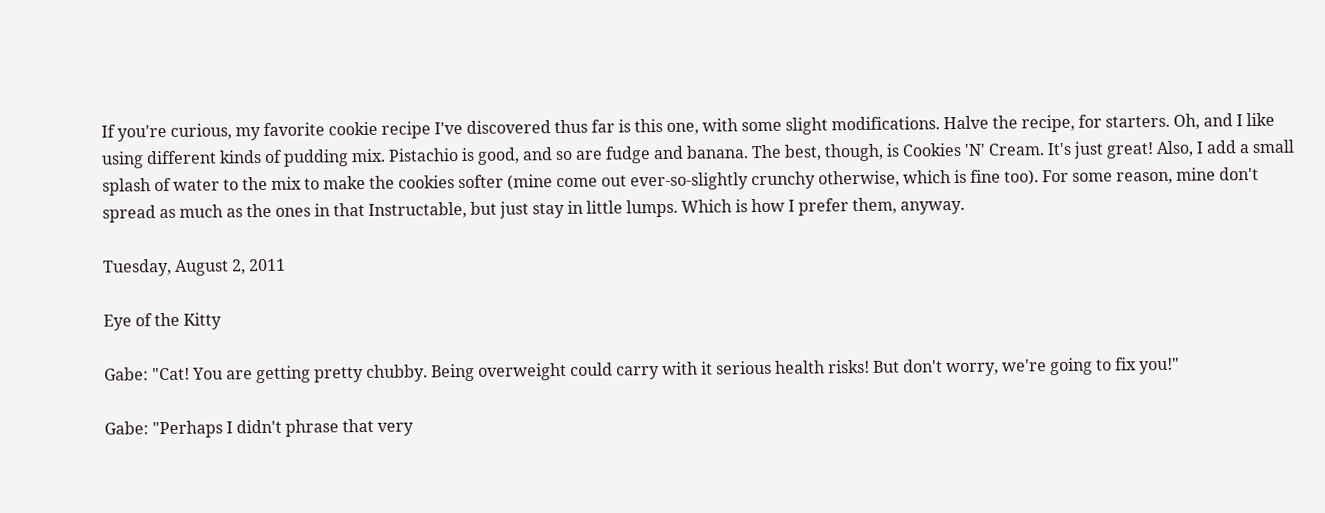If you're curious, my favorite cookie recipe I've discovered thus far is this one, with some slight modifications. Halve the recipe, for starters. Oh, and I like using different kinds of pudding mix. Pistachio is good, and so are fudge and banana. The best, though, is Cookies 'N' Cream. It's just great! Also, I add a small splash of water to the mix to make the cookies softer (mine come out ever-so-slightly crunchy otherwise, which is fine too). For some reason, mine don't spread as much as the ones in that Instructable, but just stay in little lumps. Which is how I prefer them, anyway.

Tuesday, August 2, 2011

Eye of the Kitty

Gabe: "Cat! You are getting pretty chubby. Being overweight could carry with it serious health risks! But don't worry, we're going to fix you!"

Gabe: "Perhaps I didn't phrase that very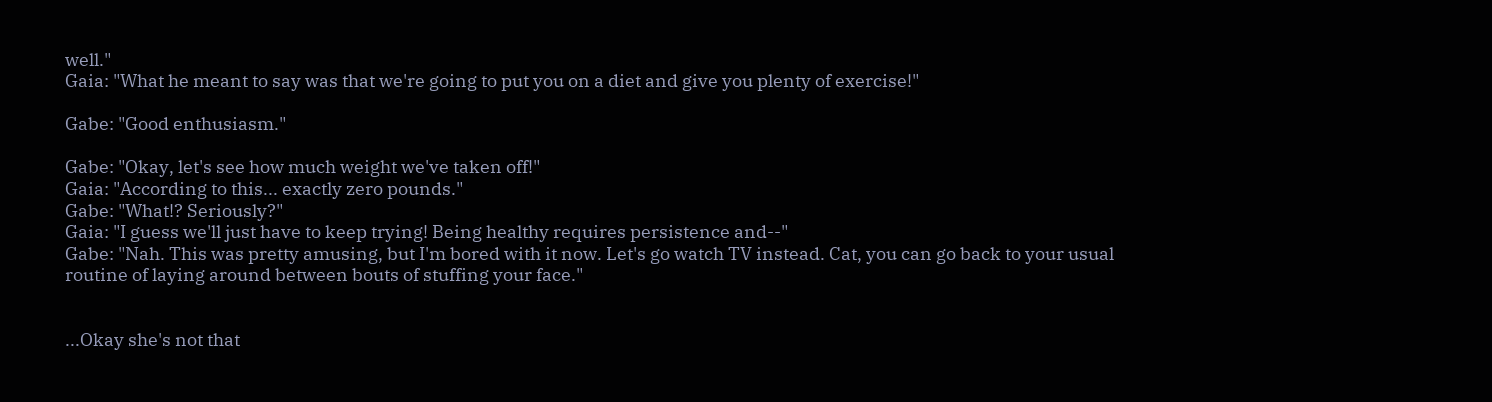well."
Gaia: "What he meant to say was that we're going to put you on a diet and give you plenty of exercise!"

Gabe: "Good enthusiasm."

Gabe: "Okay, let's see how much weight we've taken off!"
Gaia: "According to this... exactly zero pounds."
Gabe: "What!? Seriously?"
Gaia: "I guess we'll just have to keep trying! Being healthy requires persistence and--"
Gabe: "Nah. This was pretty amusing, but I'm bored with it now. Let's go watch TV instead. Cat, you can go back to your usual routine of laying around between bouts of stuffing your face."


...Okay she's not that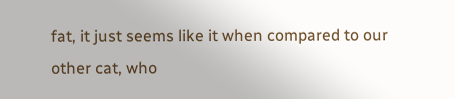fat, it just seems like it when compared to our other cat, who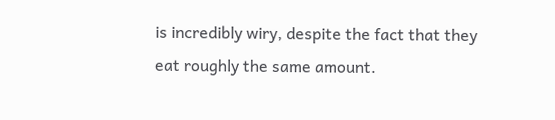is incredibly wiry, despite the fact that they eat roughly the same amount.